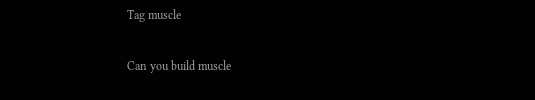Tag muscle

Can you build muscle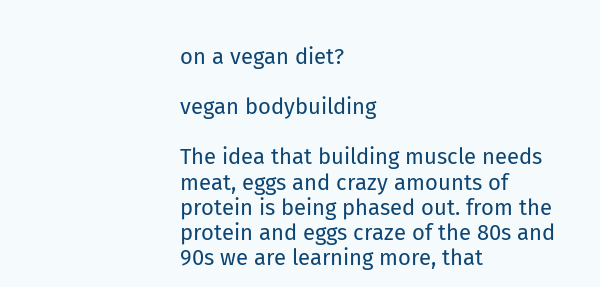on a vegan diet?

vegan bodybuilding

The idea that building muscle needs meat, eggs and crazy amounts of protein is being phased out. from the protein and eggs craze of the 80s and 90s we are learning more, that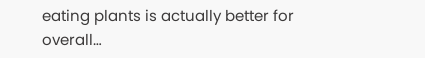eating plants is actually better for overall…